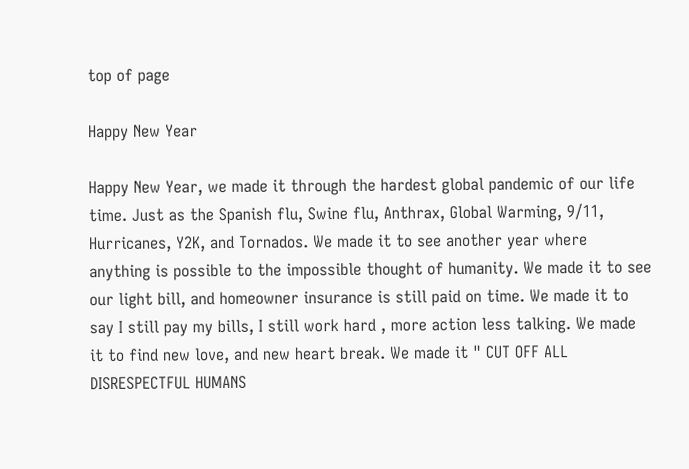top of page

Happy New Year

Happy New Year, we made it through the hardest global pandemic of our life time. Just as the Spanish flu, Swine flu, Anthrax, Global Warming, 9/11, Hurricanes, Y2K, and Tornados. We made it to see another year where anything is possible to the impossible thought of humanity. We made it to see our light bill, and homeowner insurance is still paid on time. We made it to say I still pay my bills, I still work hard , more action less talking. We made it to find new love, and new heart break. We made it " CUT OFF ALL DISRESPECTFUL HUMANS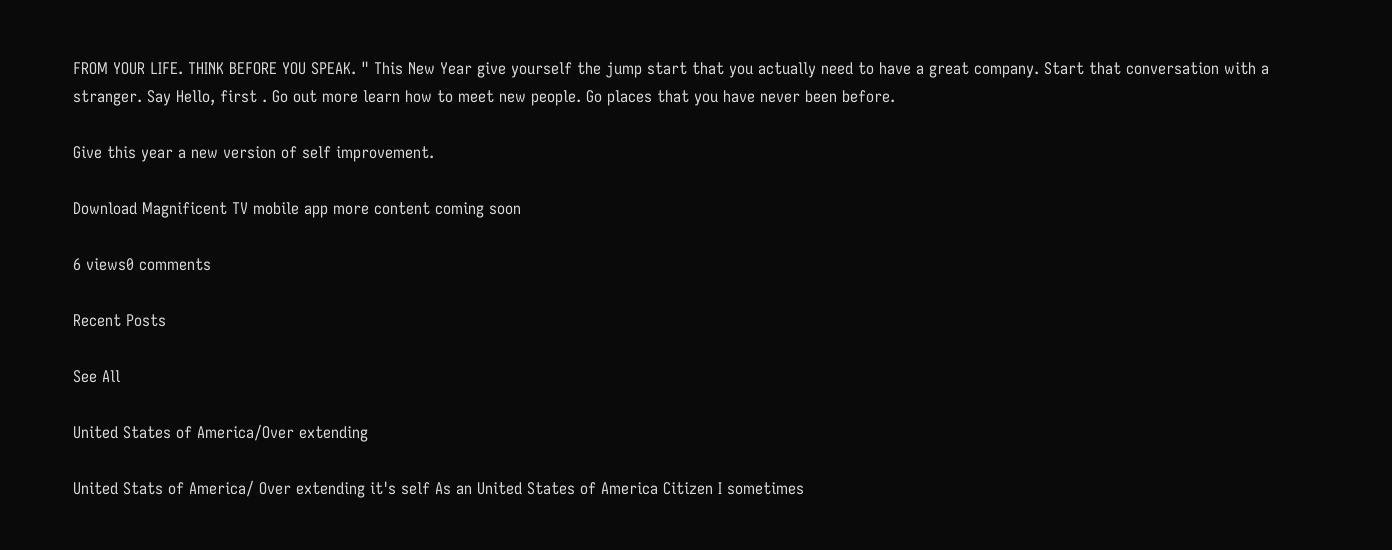FROM YOUR LIFE. THINK BEFORE YOU SPEAK. " This New Year give yourself the jump start that you actually need to have a great company. Start that conversation with a stranger. Say Hello, first . Go out more learn how to meet new people. Go places that you have never been before.

Give this year a new version of self improvement.

Download Magnificent TV mobile app more content coming soon

6 views0 comments

Recent Posts

See All

United States of America/Over extending

United Stats of America/ Over extending it's self As an United States of America Citizen I sometimes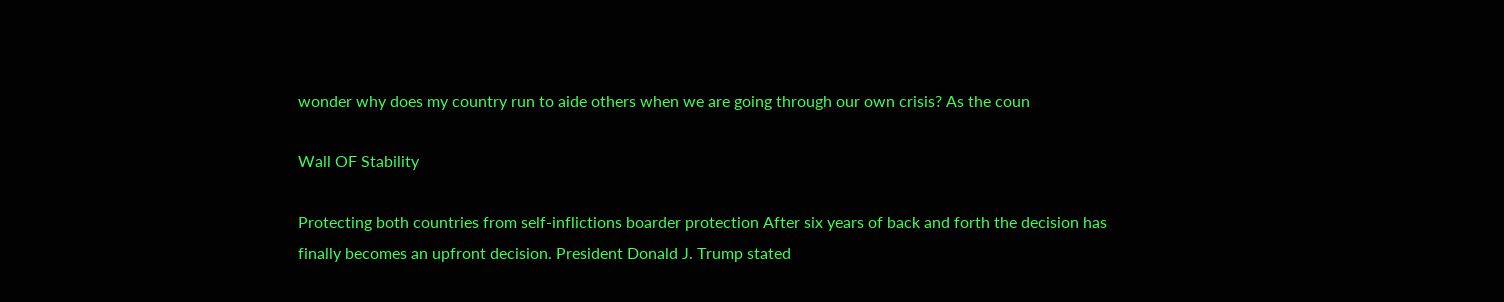wonder why does my country run to aide others when we are going through our own crisis? As the coun

Wall OF Stability

Protecting both countries from self-inflictions boarder protection After six years of back and forth the decision has finally becomes an upfront decision. President Donald J. Trump stated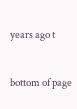years ago t


bottom of page